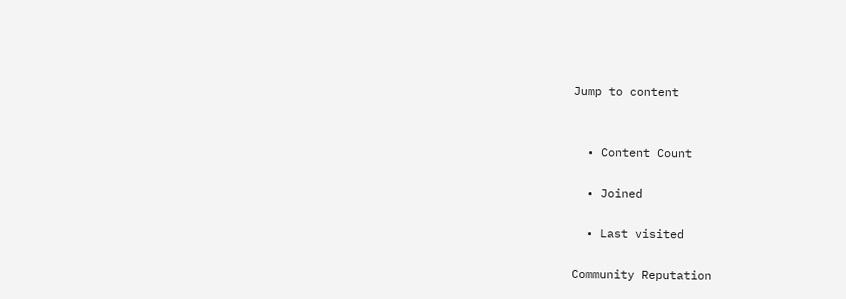Jump to content


  • Content Count

  • Joined

  • Last visited

Community Reputation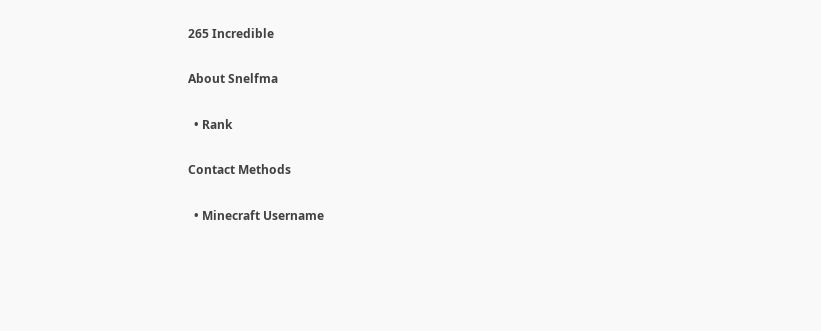265 Incredible

About Snelfma

  • Rank

Contact Methods

  • Minecraft Username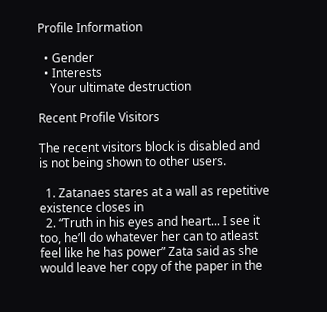Profile Information

  • Gender
  • Interests
    Your ultimate destruction

Recent Profile Visitors

The recent visitors block is disabled and is not being shown to other users.

  1. Zatanaes stares at a wall as repetitive existence closes in
  2. “Truth in his eyes and heart... I see it too, he’ll do whatever her can to atleast feel like he has power” Zata said as she would leave her copy of the paper in the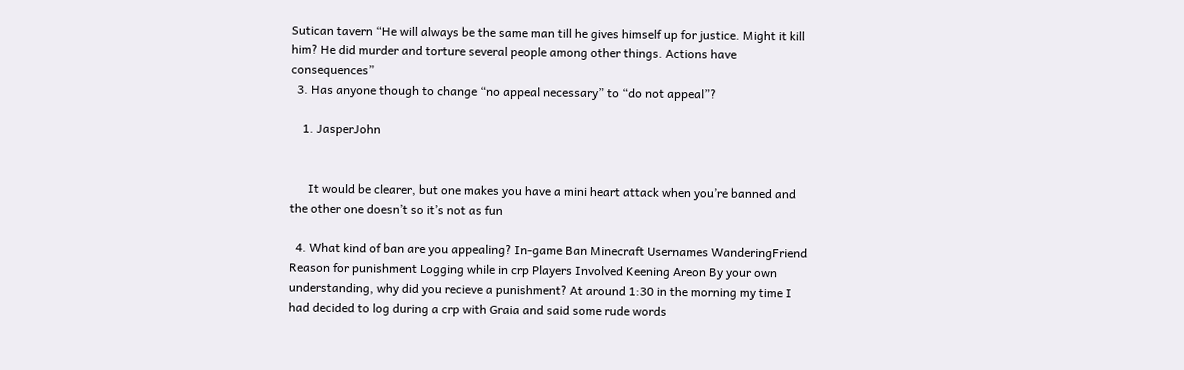Sutican tavern “He will always be the same man till he gives himself up for justice. Might it kill him? He did murder and torture several people among other things. Actions have consequences”
  3. Has anyone though to change “no appeal necessary” to “do not appeal”?

    1. JasperJohn


      It would be clearer, but one makes you have a mini heart attack when you’re banned and the other one doesn’t so it’s not as fun

  4. What kind of ban are you appealing? In-game Ban Minecraft Usernames WanderingFriend Reason for punishment Logging while in crp Players Involved Keening Areon By your own understanding, why did you recieve a punishment? At around 1:30 in the morning my time I had decided to log during a crp with Graia and said some rude words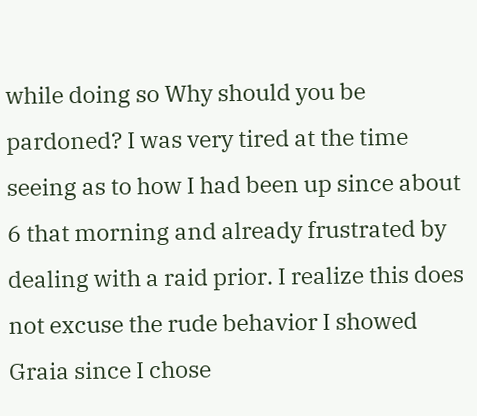while doing so Why should you be pardoned? I was very tired at the time seeing as to how I had been up since about 6 that morning and already frustrated by dealing with a raid prior. I realize this does not excuse the rude behavior I showed Graia since I chose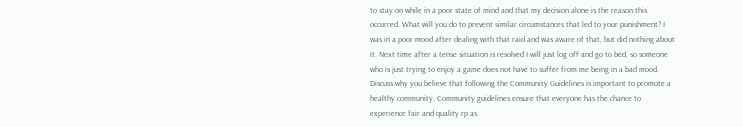to stay on while in a poor state of mind and that my decision alone is the reason this occurred. What will you do to prevent similar circumstances that led to your punishment? I was in a poor mood after dealing with that raid and was aware of that, but did nothing about it. Next time after a tense situation is resolved I will just log off and go to bed, so someone who is just trying to enjoy a game does not have to suffer from me being in a bad mood. Discuss why you believe that following the Community Guidelines is important to promote a healthy community. Community guidelines ensure that everyone has the chance to experience fair and quality rp as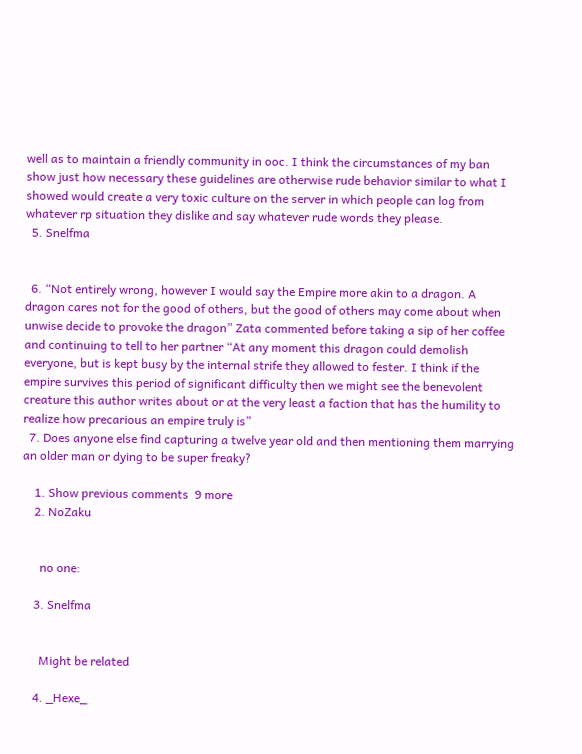well as to maintain a friendly community in ooc. I think the circumstances of my ban show just how necessary these guidelines are otherwise rude behavior similar to what I showed would create a very toxic culture on the server in which people can log from whatever rp situation they dislike and say whatever rude words they please.
  5. Snelfma


  6. “Not entirely wrong, however I would say the Empire more akin to a dragon. A dragon cares not for the good of others, but the good of others may come about when unwise decide to provoke the dragon” Zata commented before taking a sip of her coffee and continuing to tell to her partner “At any moment this dragon could demolish everyone, but is kept busy by the internal strife they allowed to fester. I think if the empire survives this period of significant difficulty then we might see the benevolent creature this author writes about or at the very least a faction that has the humility to realize how precarious an empire truly is”
  7. Does anyone else find capturing a twelve year old and then mentioning them marrying an older man or dying to be super freaky?

    1. Show previous comments  9 more
    2. NoZaku


      no one:

    3. Snelfma


      Might be related

    4. _Hexe_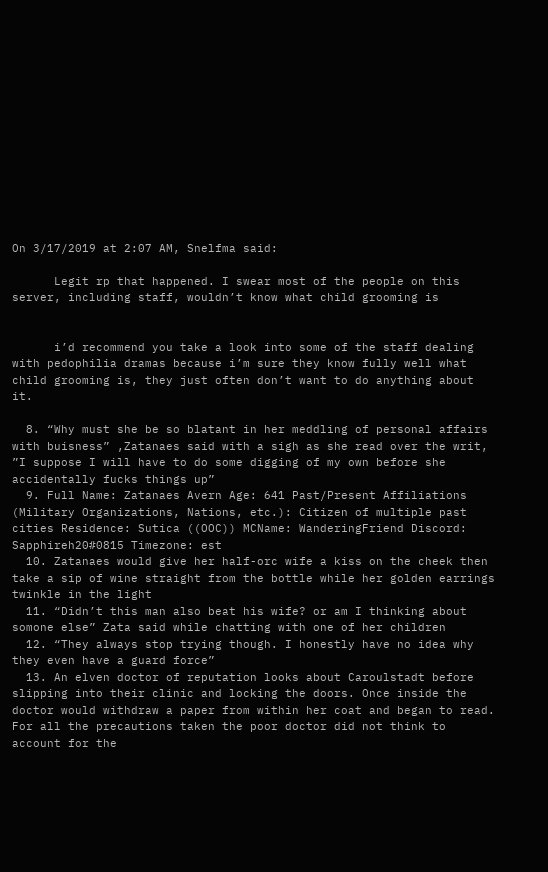On 3/17/2019 at 2:07 AM, Snelfma said:

      Legit rp that happened. I swear most of the people on this server, including staff, wouldn’t know what child grooming is


      i’d recommend you take a look into some of the staff dealing with pedophilia dramas because i’m sure they know fully well what child grooming is, they just often don’t want to do anything about it.

  8. “Why must she be so blatant in her meddling of personal affairs with buisness” ,Zatanaes said with a sigh as she read over the writ, ”I suppose I will have to do some digging of my own before she accidentally fucks things up”
  9. Full Name: Zatanaes Avern Age: 641 Past/Present Affiliations (Military Organizations, Nations, etc.): Citizen of multiple past cities Residence: Sutica ((OOC)) MCName: WanderingFriend Discord: Sapphireh20#0815 Timezone: est
  10. Zatanaes would give her half-orc wife a kiss on the cheek then take a sip of wine straight from the bottle while her golden earrings twinkle in the light
  11. “Didn’t this man also beat his wife? or am I thinking about somone else” Zata said while chatting with one of her children
  12. “They always stop trying though. I honestly have no idea why they even have a guard force”
  13. An elven doctor of reputation looks about Caroulstadt before slipping into their clinic and locking the doors. Once inside the doctor would withdraw a paper from within her coat and began to read. For all the precautions taken the poor doctor did not think to account for the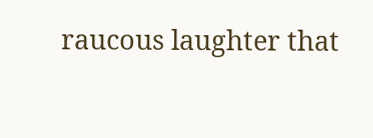raucous laughter that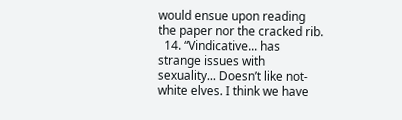would ensue upon reading the paper nor the cracked rib.
  14. “Vindicative... has strange issues with sexuality... Doesn’t like not-white elves. I think we have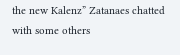the new Kalenz” Zatanaes chatted with some others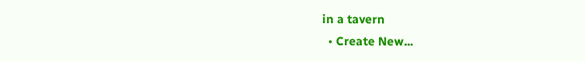in a tavern
  • Create New...